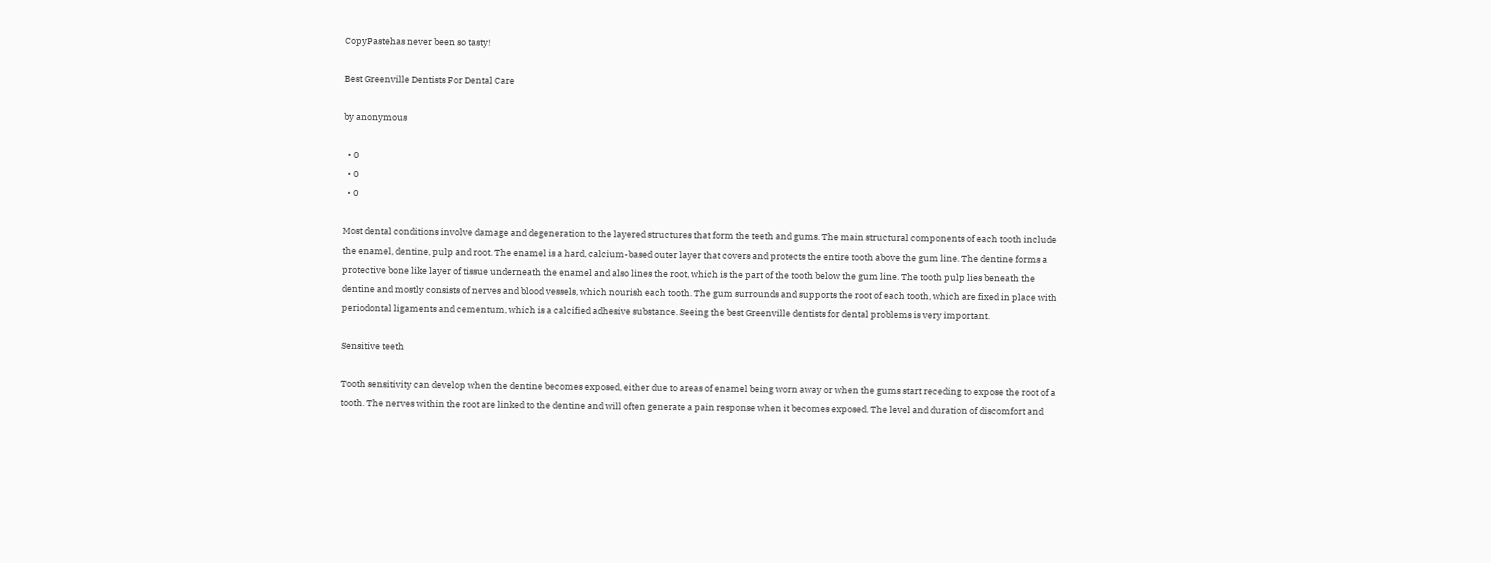CopyPastehas never been so tasty!

Best Greenville Dentists For Dental Care

by anonymous

  • 0
  • 0
  • 0

Most dental conditions involve damage and degeneration to the layered structures that form the teeth and gums. The main structural components of each tooth include the enamel, dentine, pulp and root. The enamel is a hard, calcium-based outer layer that covers and protects the entire tooth above the gum line. The dentine forms a protective bone like layer of tissue underneath the enamel and also lines the root, which is the part of the tooth below the gum line. The tooth pulp lies beneath the dentine and mostly consists of nerves and blood vessels, which nourish each tooth. The gum surrounds and supports the root of each tooth, which are fixed in place with periodontal ligaments and cementum, which is a calcified adhesive substance. Seeing the best Greenville dentists for dental problems is very important.

Sensitive teeth

Tooth sensitivity can develop when the dentine becomes exposed, either due to areas of enamel being worn away or when the gums start receding to expose the root of a tooth. The nerves within the root are linked to the dentine and will often generate a pain response when it becomes exposed. The level and duration of discomfort and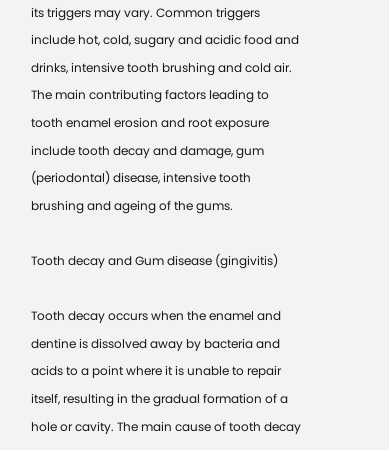its triggers may vary. Common triggers include hot, cold, sugary and acidic food and drinks, intensive tooth brushing and cold air. The main contributing factors leading to tooth enamel erosion and root exposure include tooth decay and damage, gum (periodontal) disease, intensive tooth brushing and ageing of the gums.

Tooth decay and Gum disease (gingivitis)

Tooth decay occurs when the enamel and dentine is dissolved away by bacteria and acids to a point where it is unable to repair itself, resulting in the gradual formation of a hole or cavity. The main cause of tooth decay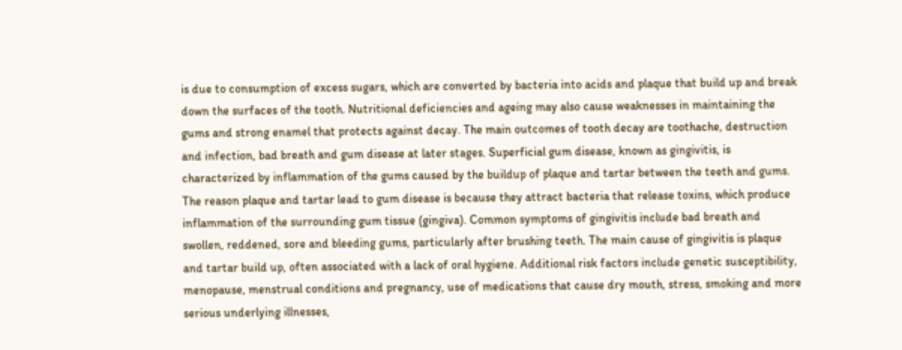is due to consumption of excess sugars, which are converted by bacteria into acids and plaque that build up and break down the surfaces of the tooth. Nutritional deficiencies and ageing may also cause weaknesses in maintaining the gums and strong enamel that protects against decay. The main outcomes of tooth decay are toothache, destruction and infection, bad breath and gum disease at later stages. Superficial gum disease, known as gingivitis, is characterized by inflammation of the gums caused by the buildup of plaque and tartar between the teeth and gums. The reason plaque and tartar lead to gum disease is because they attract bacteria that release toxins, which produce inflammation of the surrounding gum tissue (gingiva). Common symptoms of gingivitis include bad breath and swollen, reddened, sore and bleeding gums, particularly after brushing teeth. The main cause of gingivitis is plaque and tartar build up, often associated with a lack of oral hygiene. Additional risk factors include genetic susceptibility, menopause, menstrual conditions and pregnancy, use of medications that cause dry mouth, stress, smoking and more serious underlying illnesses,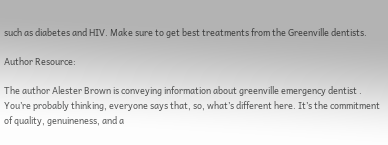such as diabetes and HIV. Make sure to get best treatments from the Greenville dentists.

Author Resource:

The author Alester Brown is conveying information about greenville emergency dentist . You’re probably thinking, everyone says that, so, what’s different here. It’s the commitment of quality, genuineness, and a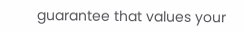guarantee that values your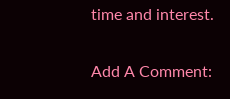time and interest.

Add A Comment: